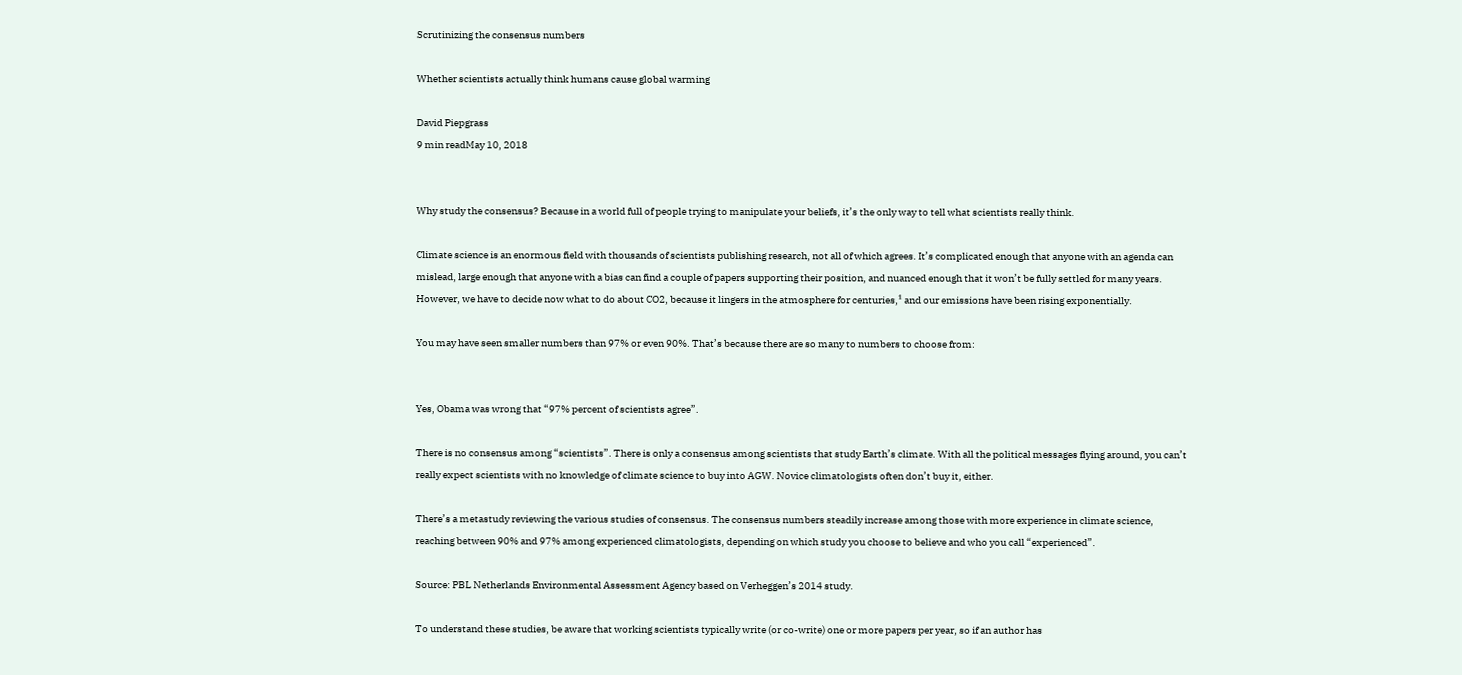Scrutinizing the consensus numbers

Whether scientists actually think humans cause global warming

David Piepgrass
9 min readMay 10, 2018


Why study the consensus? Because in a world full of people trying to manipulate your beliefs, it’s the only way to tell what scientists really think.

Climate science is an enormous field with thousands of scientists publishing research, not all of which agrees. It’s complicated enough that anyone with an agenda can mislead, large enough that anyone with a bias can find a couple of papers supporting their position, and nuanced enough that it won’t be fully settled for many years. However, we have to decide now what to do about CO2, because it lingers in the atmosphere for centuries,¹ and our emissions have been rising exponentially.

You may have seen smaller numbers than 97% or even 90%. That’s because there are so many to numbers to choose from:


Yes, Obama was wrong that “97% percent of scientists agree”.

There is no consensus among “scientists”. There is only a consensus among scientists that study Earth’s climate. With all the political messages flying around, you can’t really expect scientists with no knowledge of climate science to buy into AGW. Novice climatologists often don’t buy it, either.

There’s a metastudy reviewing the various studies of consensus. The consensus numbers steadily increase among those with more experience in climate science, reaching between 90% and 97% among experienced climatologists, depending on which study you choose to believe and who you call “experienced”.

Source: PBL Netherlands Environmental Assessment Agency based on Verheggen’s 2014 study.

To understand these studies, be aware that working scientists typically write (or co-write) one or more papers per year, so if an author has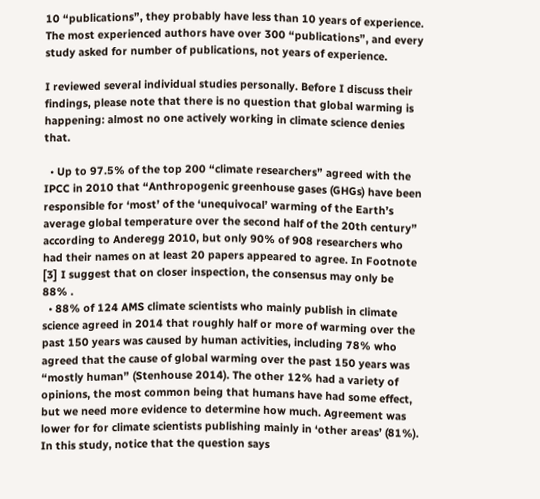10 “publications”, they probably have less than 10 years of experience. The most experienced authors have over 300 “publications”, and every study asked for number of publications, not years of experience.

I reviewed several individual studies personally. Before I discuss their findings, please note that there is no question that global warming is happening: almost no one actively working in climate science denies that.

  • Up to 97.5% of the top 200 “climate researchers” agreed with the IPCC in 2010 that “Anthropogenic greenhouse gases (GHGs) have been responsible for ‘most’ of the ‘unequivocal’ warming of the Earth’s average global temperature over the second half of the 20th century” according to Anderegg 2010, but only 90% of 908 researchers who had their names on at least 20 papers appeared to agree. In Footnote [3] I suggest that on closer inspection, the consensus may only be 88% .
  • 88% of 124 AMS climate scientists who mainly publish in climate science agreed in 2014 that roughly half or more of warming over the past 150 years was caused by human activities, including 78% who agreed that the cause of global warming over the past 150 years was “mostly human” (Stenhouse 2014). The other 12% had a variety of opinions, the most common being that humans have had some effect, but we need more evidence to determine how much. Agreement was lower for for climate scientists publishing mainly in ‘other areas’ (81%). In this study, notice that the question says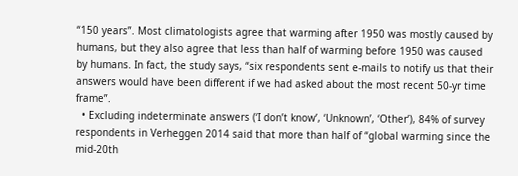“150 years”. Most climatologists agree that warming after 1950 was mostly caused by humans, but they also agree that less than half of warming before 1950 was caused by humans. In fact, the study says, “six respondents sent e-mails to notify us that their answers would have been different if we had asked about the most recent 50-yr time frame”.
  • Excluding indeterminate answers (‘I don’t know’, ‘Unknown’, ‘Other’), 84% of survey respondents in Verheggen 2014 said that more than half of “global warming since the mid-20th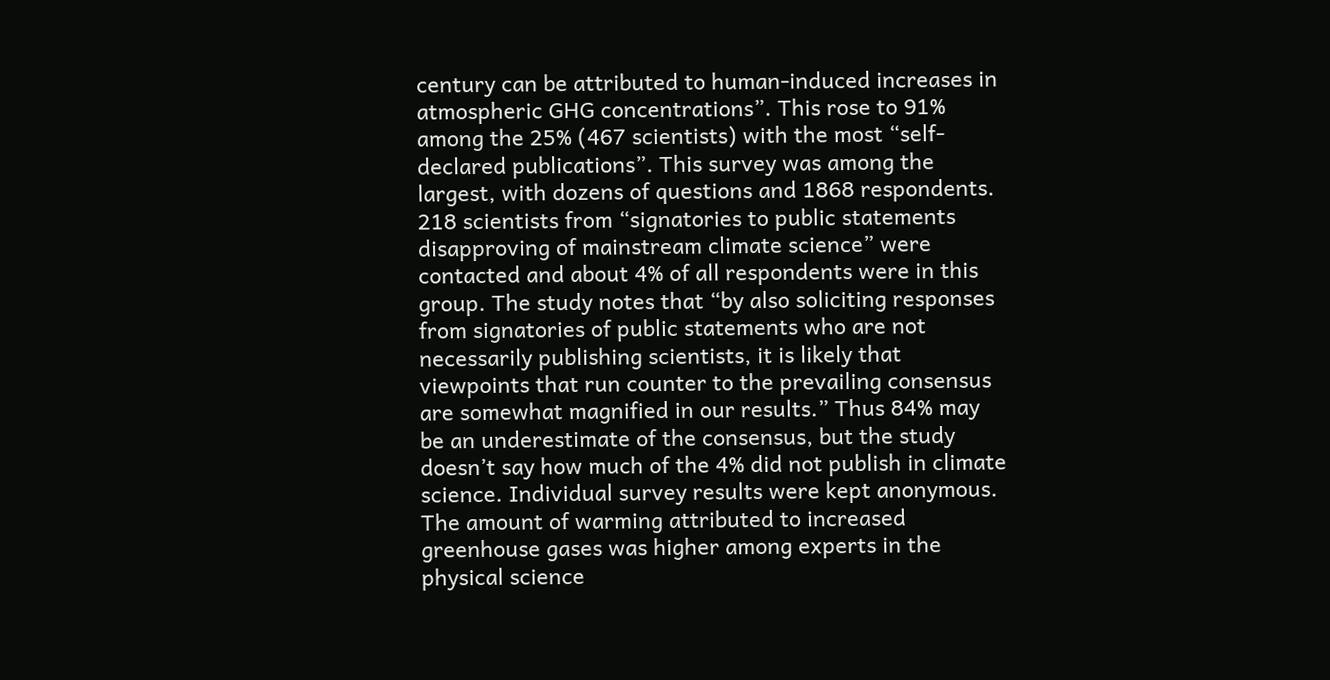century can be attributed to human-induced increases in atmospheric GHG concentrations”. This rose to 91% among the 25% (467 scientists) with the most “self-declared publications”. This survey was among the largest, with dozens of questions and 1868 respondents. 218 scientists from “signatories to public statements disapproving of mainstream climate science” were contacted and about 4% of all respondents were in this group. The study notes that “by also soliciting responses from signatories of public statements who are not necessarily publishing scientists, it is likely that viewpoints that run counter to the prevailing consensus are somewhat magnified in our results.” Thus 84% may be an underestimate of the consensus, but the study doesn’t say how much of the 4% did not publish in climate science. Individual survey results were kept anonymous. The amount of warming attributed to increased greenhouse gases was higher among experts in the physical science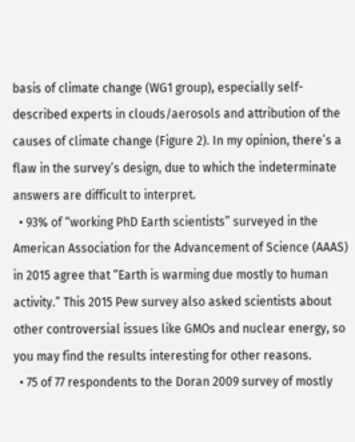basis of climate change (WG1 group), especially self-described experts in clouds/aerosols and attribution of the causes of climate change (Figure 2). In my opinion, there’s a flaw in the survey’s design, due to which the indeterminate answers are difficult to interpret.
  • 93% of “working PhD Earth scientists” surveyed in the American Association for the Advancement of Science (AAAS) in 2015 agree that “Earth is warming due mostly to human activity.” This 2015 Pew survey also asked scientists about other controversial issues like GMOs and nuclear energy, so you may find the results interesting for other reasons.
  • 75 of 77 respondents to the Doran 2009 survey of mostly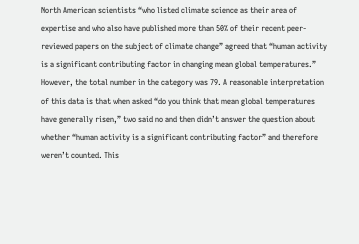North American scientists “who listed climate science as their area of expertise and who also have published more than 50% of their recent peer-reviewed papers on the subject of climate change” agreed that “human activity is a significant contributing factor in changing mean global temperatures.” However, the total number in the category was 79. A reasonable interpretation of this data is that when asked “do you think that mean global temperatures have generally risen,” two said no and then didn’t answer the question about whether “human activity is a significant contributing factor” and therefore weren’t counted. This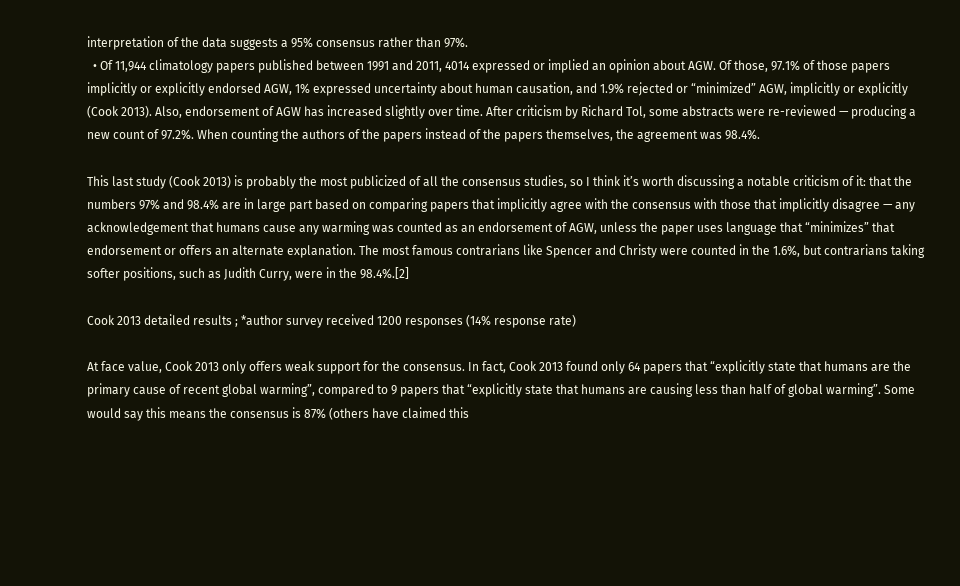interpretation of the data suggests a 95% consensus rather than 97%.
  • Of 11,944 climatology papers published between 1991 and 2011, 4014 expressed or implied an opinion about AGW. Of those, 97.1% of those papers implicitly or explicitly endorsed AGW, 1% expressed uncertainty about human causation, and 1.9% rejected or “minimized” AGW, implicitly or explicitly (Cook 2013). Also, endorsement of AGW has increased slightly over time. After criticism by Richard Tol, some abstracts were re-reviewed — producing a new count of 97.2%. When counting the authors of the papers instead of the papers themselves, the agreement was 98.4%.

This last study (Cook 2013) is probably the most publicized of all the consensus studies, so I think it’s worth discussing a notable criticism of it: that the numbers 97% and 98.4% are in large part based on comparing papers that implicitly agree with the consensus with those that implicitly disagree — any acknowledgement that humans cause any warming was counted as an endorsement of AGW, unless the paper uses language that “minimizes” that endorsement or offers an alternate explanation. The most famous contrarians like Spencer and Christy were counted in the 1.6%, but contrarians taking softer positions, such as Judith Curry, were in the 98.4%.[2]

Cook 2013 detailed results ; *author survey received 1200 responses (14% response rate)

At face value, Cook 2013 only offers weak support for the consensus. In fact, Cook 2013 found only 64 papers that “explicitly state that humans are the primary cause of recent global warming”, compared to 9 papers that “explicitly state that humans are causing less than half of global warming”. Some would say this means the consensus is 87% (others have claimed this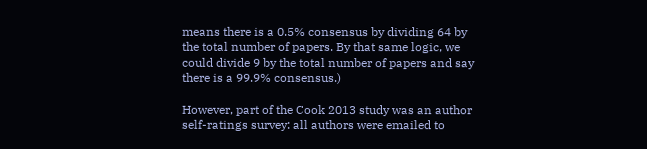means there is a 0.5% consensus by dividing 64 by the total number of papers. By that same logic, we could divide 9 by the total number of papers and say there is a 99.9% consensus.)

However, part of the Cook 2013 study was an author self-ratings survey: all authors were emailed to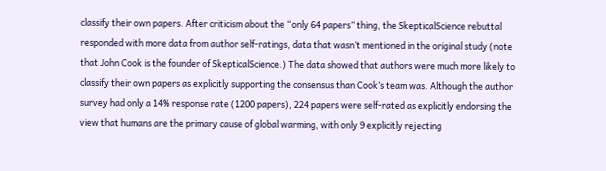classify their own papers. After criticism about the “only 64 papers” thing, the SkepticalScience rebuttal responded with more data from author self-ratings, data that wasn’t mentioned in the original study (note that John Cook is the founder of SkepticalScience.) The data showed that authors were much more likely to classify their own papers as explicitly supporting the consensus than Cook’s team was. Although the author survey had only a 14% response rate (1200 papers), 224 papers were self-rated as explicitly endorsing the view that humans are the primary cause of global warming, with only 9 explicitly rejecting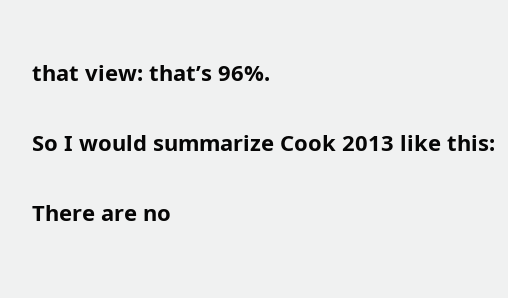that view: that’s 96%.

So I would summarize Cook 2013 like this:

There are no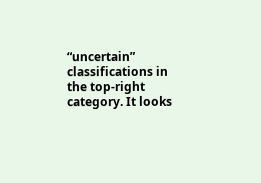“uncertain” classifications in the top-right category. It looks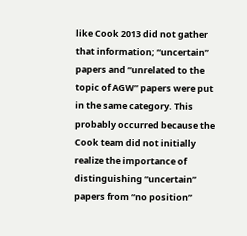like Cook 2013 did not gather that information; “uncertain” papers and “unrelated to the topic of AGW” papers were put in the same category. This probably occurred because the Cook team did not initially realize the importance of distinguishing “uncertain” papers from “no position”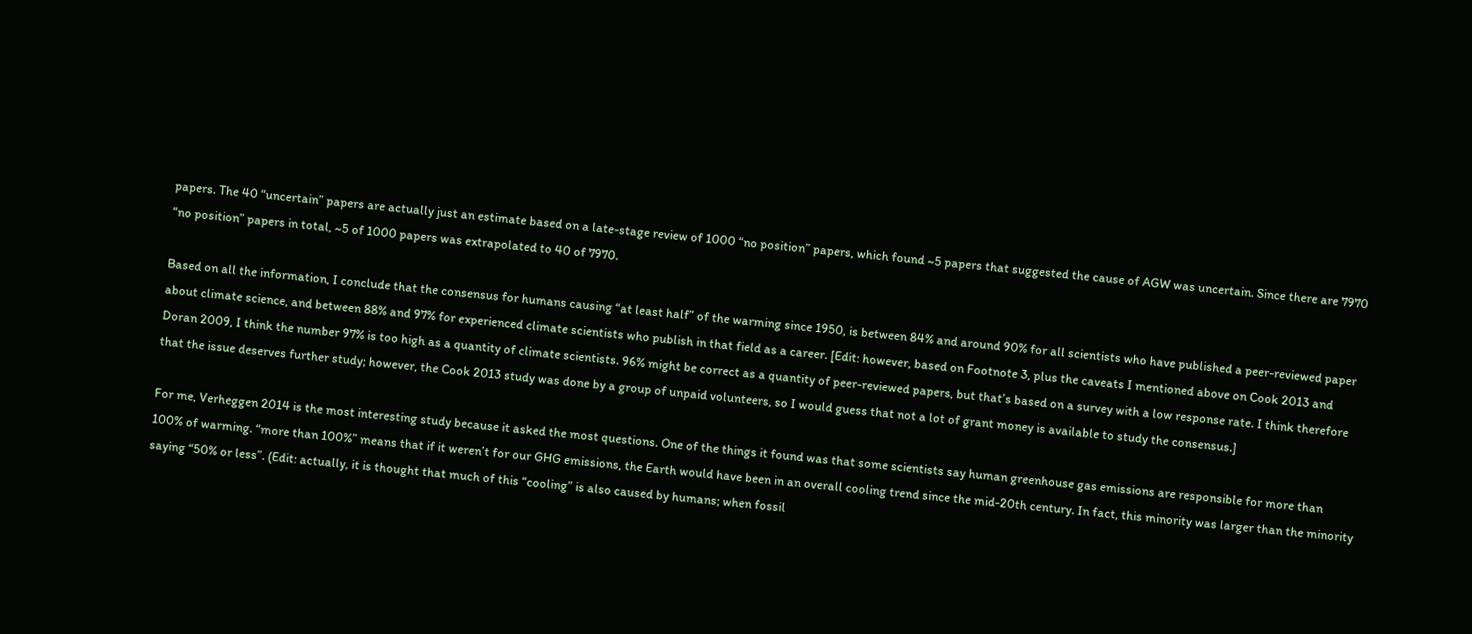papers. The 40 “uncertain” papers are actually just an estimate based on a late-stage review of 1000 “no position” papers, which found ~5 papers that suggested the cause of AGW was uncertain. Since there are 7970 “no position” papers in total, ~5 of 1000 papers was extrapolated to 40 of 7970.

Based on all the information, I conclude that the consensus for humans causing “at least half” of the warming since 1950, is between 84% and around 90% for all scientists who have published a peer-reviewed paper about climate science, and between 88% and 97% for experienced climate scientists who publish in that field as a career. [Edit: however, based on Footnote 3, plus the caveats I mentioned above on Cook 2013 and Doran 2009, I think the number 97% is too high as a quantity of climate scientists. 96% might be correct as a quantity of peer-reviewed papers, but that’s based on a survey with a low response rate. I think therefore that the issue deserves further study; however, the Cook 2013 study was done by a group of unpaid volunteers, so I would guess that not a lot of grant money is available to study the consensus.]

For me, Verheggen 2014 is the most interesting study because it asked the most questions. One of the things it found was that some scientists say human greenhouse gas emissions are responsible for more than 100% of warming. “more than 100%” means that if it weren’t for our GHG emissions, the Earth would have been in an overall cooling trend since the mid-20th century. In fact, this minority was larger than the minority saying “50% or less”. (Edit: actually, it is thought that much of this “cooling” is also caused by humans; when fossil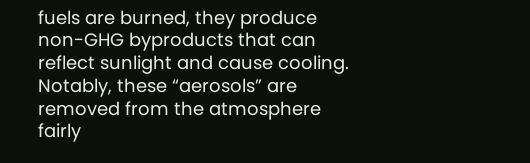fuels are burned, they produce non-GHG byproducts that can reflect sunlight and cause cooling. Notably, these “aerosols” are removed from the atmosphere fairly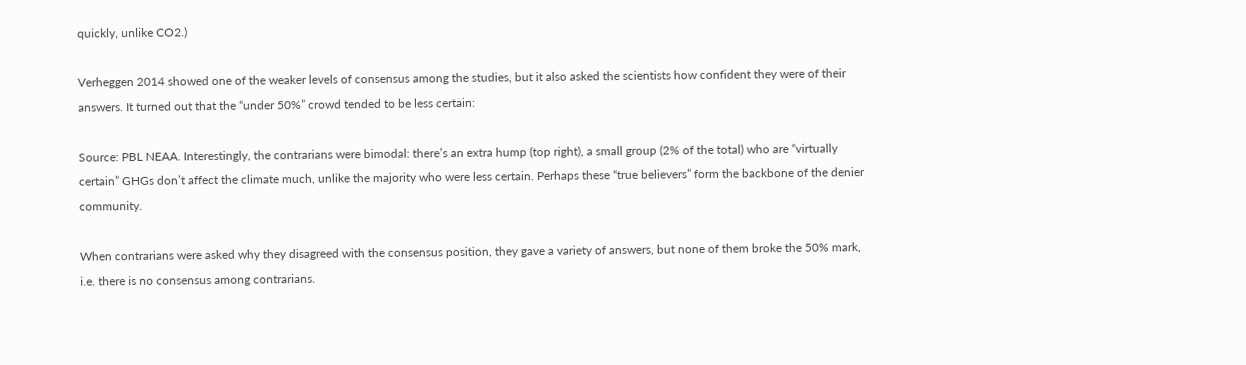quickly, unlike CO2.)

Verheggen 2014 showed one of the weaker levels of consensus among the studies, but it also asked the scientists how confident they were of their answers. It turned out that the “under 50%” crowd tended to be less certain:

Source: PBL NEAA. Interestingly, the contrarians were bimodal: there’s an extra hump (top right), a small group (2% of the total) who are “virtually certain” GHGs don’t affect the climate much, unlike the majority who were less certain. Perhaps these “true believers” form the backbone of the denier community.

When contrarians were asked why they disagreed with the consensus position, they gave a variety of answers, but none of them broke the 50% mark, i.e. there is no consensus among contrarians.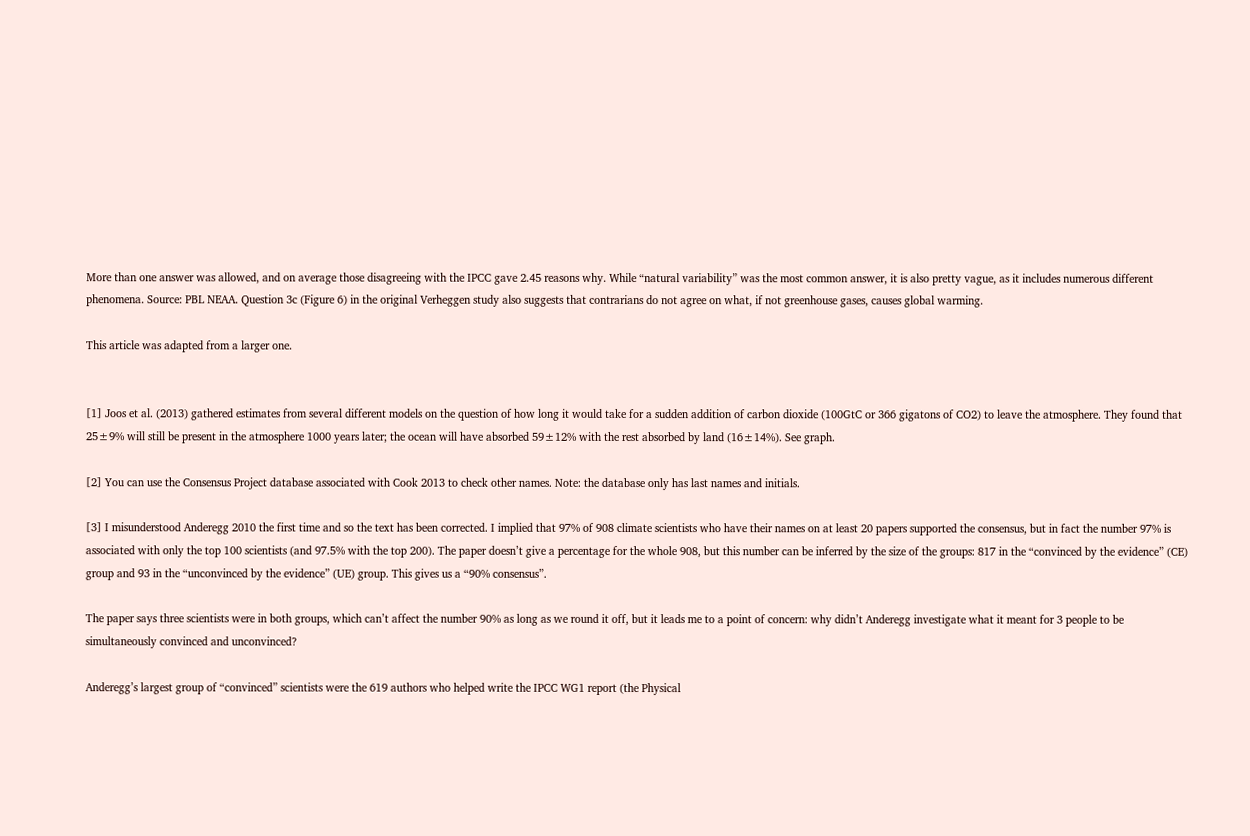More than one answer was allowed, and on average those disagreeing with the IPCC gave 2.45 reasons why. While “natural variability” was the most common answer, it is also pretty vague, as it includes numerous different phenomena. Source: PBL NEAA. Question 3c (Figure 6) in the original Verheggen study also suggests that contrarians do not agree on what, if not greenhouse gases, causes global warming.

This article was adapted from a larger one.


[1] Joos et al. (2013) gathered estimates from several different models on the question of how long it would take for a sudden addition of carbon dioxide (100GtC or 366 gigatons of CO2) to leave the atmosphere. They found that 25±9% will still be present in the atmosphere 1000 years later; the ocean will have absorbed 59±12% with the rest absorbed by land (16±14%). See graph.

[2] You can use the Consensus Project database associated with Cook 2013 to check other names. Note: the database only has last names and initials.

[3] I misunderstood Anderegg 2010 the first time and so the text has been corrected. I implied that 97% of 908 climate scientists who have their names on at least 20 papers supported the consensus, but in fact the number 97% is associated with only the top 100 scientists (and 97.5% with the top 200). The paper doesn’t give a percentage for the whole 908, but this number can be inferred by the size of the groups: 817 in the “convinced by the evidence” (CE) group and 93 in the “unconvinced by the evidence” (UE) group. This gives us a “90% consensus”.

The paper says three scientists were in both groups, which can’t affect the number 90% as long as we round it off, but it leads me to a point of concern: why didn’t Anderegg investigate what it meant for 3 people to be simultaneously convinced and unconvinced?

Anderegg’s largest group of “convinced” scientists were the 619 authors who helped write the IPCC WG1 report (the Physical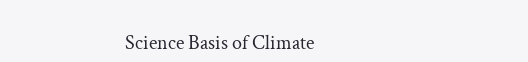Science Basis of Climate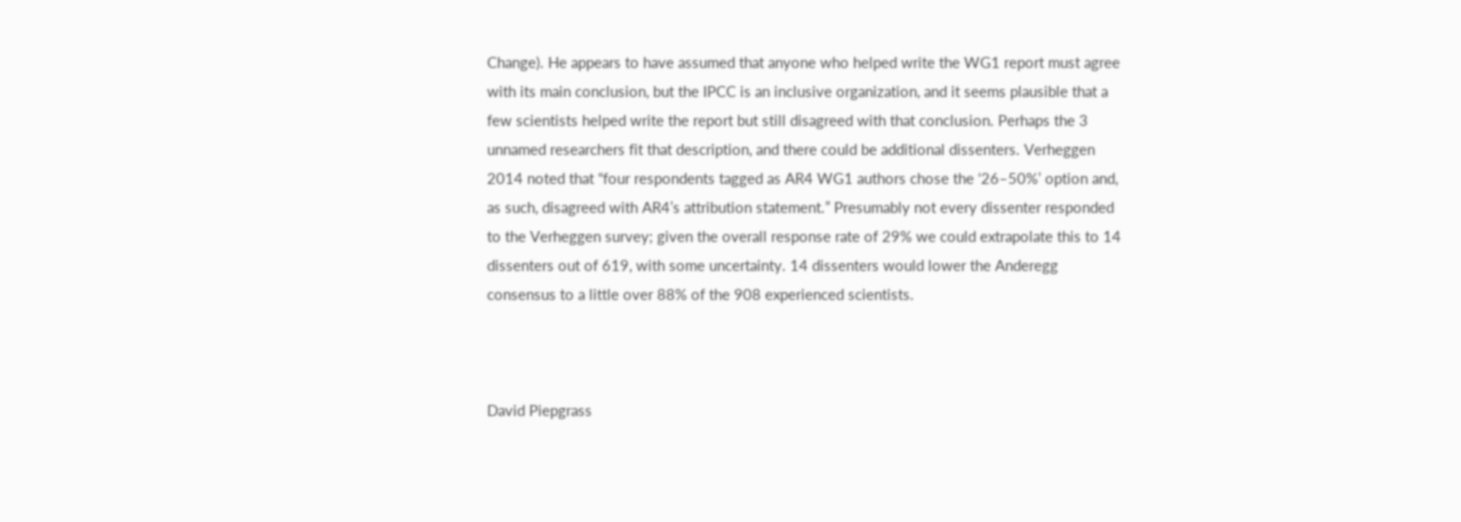Change). He appears to have assumed that anyone who helped write the WG1 report must agree with its main conclusion, but the IPCC is an inclusive organization, and it seems plausible that a few scientists helped write the report but still disagreed with that conclusion. Perhaps the 3 unnamed researchers fit that description, and there could be additional dissenters. Verheggen 2014 noted that “four respondents tagged as AR4 WG1 authors chose the ‘26–50%’ option and, as such, disagreed with AR4’s attribution statement.” Presumably not every dissenter responded to the Verheggen survey; given the overall response rate of 29% we could extrapolate this to 14 dissenters out of 619, with some uncertainty. 14 dissenters would lower the Anderegg consensus to a little over 88% of the 908 experienced scientists.



David Piepgrass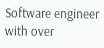Software engineer with over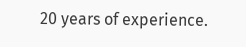20 years of experience.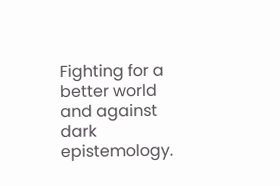Fighting for a better world and against dark epistemology.